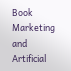Book Marketing and Artificial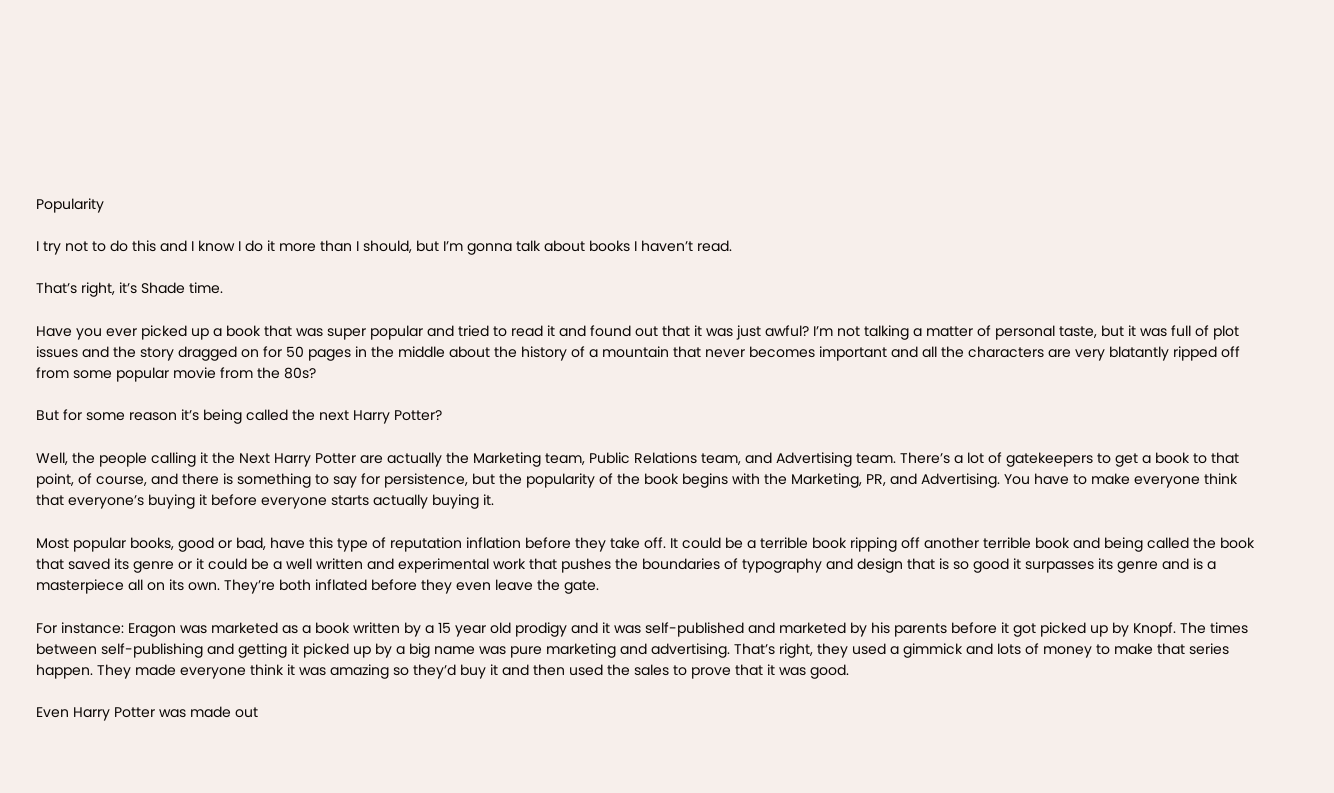Popularity

I try not to do this and I know I do it more than I should, but I’m gonna talk about books I haven’t read.

That’s right, it’s Shade time.

Have you ever picked up a book that was super popular and tried to read it and found out that it was just awful? I’m not talking a matter of personal taste, but it was full of plot issues and the story dragged on for 50 pages in the middle about the history of a mountain that never becomes important and all the characters are very blatantly ripped off from some popular movie from the 80s?

But for some reason it’s being called the next Harry Potter?

Well, the people calling it the Next Harry Potter are actually the Marketing team, Public Relations team, and Advertising team. There’s a lot of gatekeepers to get a book to that point, of course, and there is something to say for persistence, but the popularity of the book begins with the Marketing, PR, and Advertising. You have to make everyone think that everyone’s buying it before everyone starts actually buying it.

Most popular books, good or bad, have this type of reputation inflation before they take off. It could be a terrible book ripping off another terrible book and being called the book that saved its genre or it could be a well written and experimental work that pushes the boundaries of typography and design that is so good it surpasses its genre and is a masterpiece all on its own. They’re both inflated before they even leave the gate.

For instance: Eragon was marketed as a book written by a 15 year old prodigy and it was self-published and marketed by his parents before it got picked up by Knopf. The times between self-publishing and getting it picked up by a big name was pure marketing and advertising. That’s right, they used a gimmick and lots of money to make that series happen. They made everyone think it was amazing so they’d buy it and then used the sales to prove that it was good.

Even Harry Potter was made out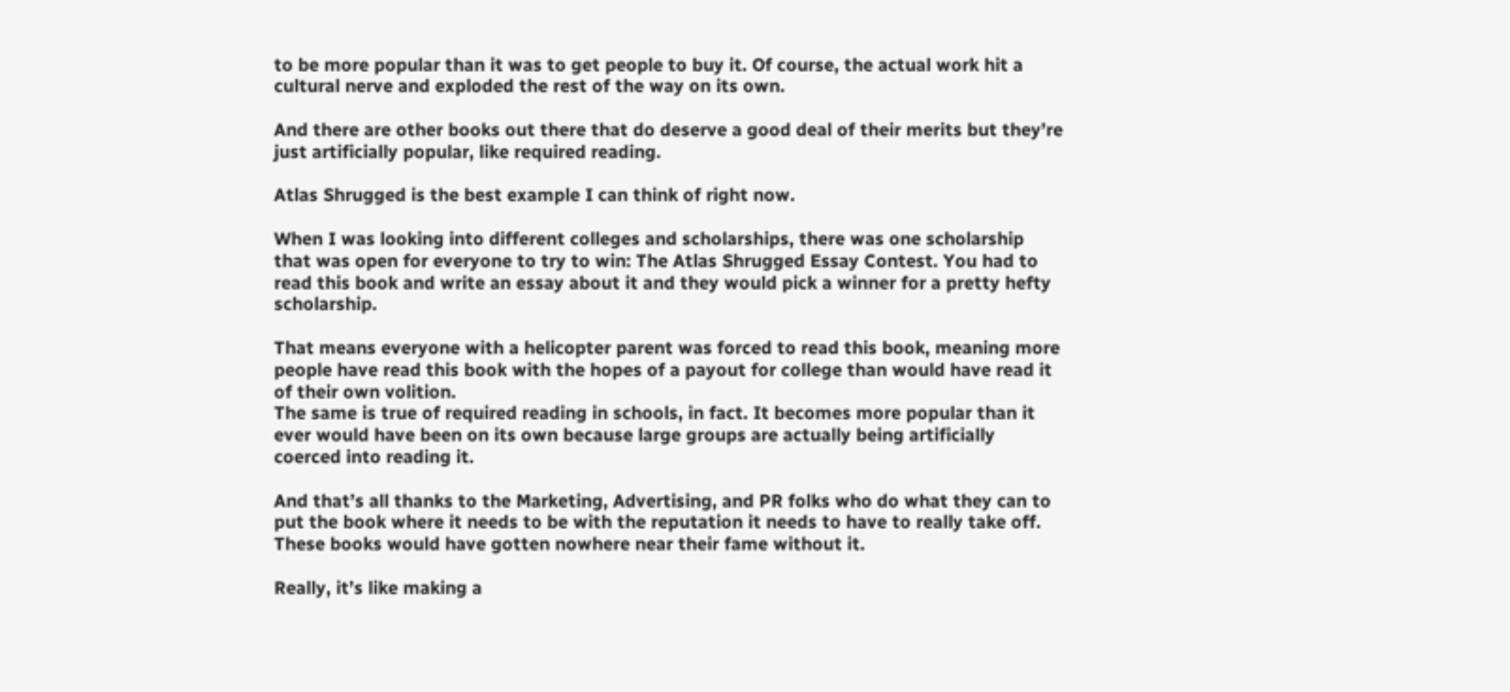to be more popular than it was to get people to buy it. Of course, the actual work hit a cultural nerve and exploded the rest of the way on its own.

And there are other books out there that do deserve a good deal of their merits but they’re just artificially popular, like required reading.

Atlas Shrugged is the best example I can think of right now.

When I was looking into different colleges and scholarships, there was one scholarship that was open for everyone to try to win: The Atlas Shrugged Essay Contest. You had to read this book and write an essay about it and they would pick a winner for a pretty hefty scholarship.

That means everyone with a helicopter parent was forced to read this book, meaning more people have read this book with the hopes of a payout for college than would have read it of their own volition.
The same is true of required reading in schools, in fact. It becomes more popular than it ever would have been on its own because large groups are actually being artificially coerced into reading it.

And that’s all thanks to the Marketing, Advertising, and PR folks who do what they can to put the book where it needs to be with the reputation it needs to have to really take off. These books would have gotten nowhere near their fame without it.

Really, it’s like making a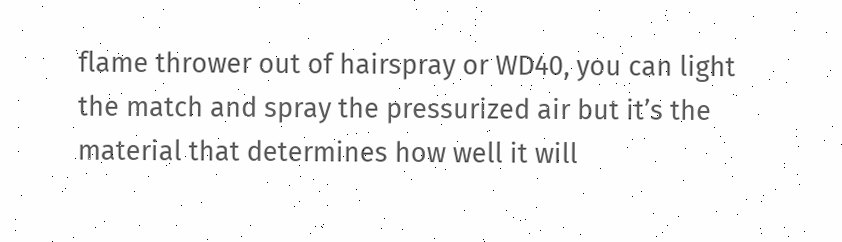flame thrower out of hairspray or WD40, you can light the match and spray the pressurized air but it’s the material that determines how well it will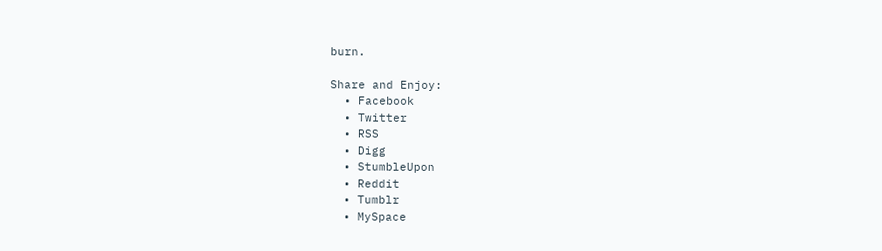burn.

Share and Enjoy:
  • Facebook
  • Twitter
  • RSS
  • Digg
  • StumbleUpon
  • Reddit
  • Tumblr
  • MySpace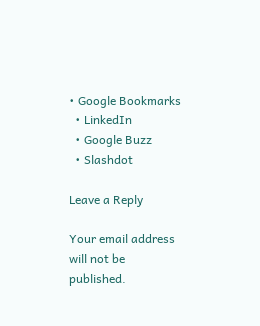• Google Bookmarks
  • LinkedIn
  • Google Buzz
  • Slashdot

Leave a Reply

Your email address will not be published.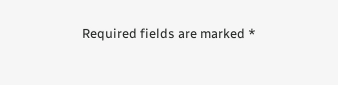Required fields are marked *